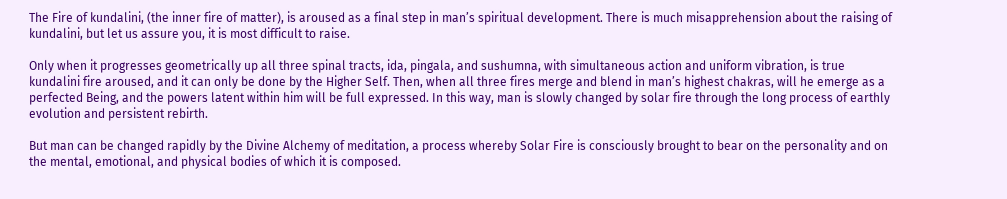The Fire of kundalini, (the inner fire of matter), is aroused as a final step in man’s spiritual development. There is much misapprehension about the raising of kundalini, but let us assure you, it is most difficult to raise.

Only when it progresses geometrically up all three spinal tracts, ida, pingala, and sushumna, with simultaneous action and uniform vibration, is true kundalini fire aroused, and it can only be done by the Higher Self. Then, when all three fires merge and blend in man’s highest chakras, will he emerge as a perfected Being, and the powers latent within him will be full expressed. In this way, man is slowly changed by solar fire through the long process of earthly evolution and persistent rebirth.

But man can be changed rapidly by the Divine Alchemy of meditation, a process whereby Solar Fire is consciously brought to bear on the personality and on the mental, emotional, and physical bodies of which it is composed.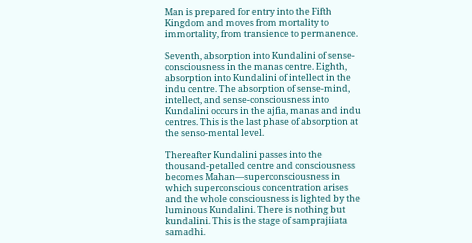Man is prepared for entry into the Fifth Kingdom and moves from mortality to immortality, from transience to permanence.

Seventh, absorption into Kundalini of sense-consciousness in the manas centre. Eighth, absorption into Kundalini of intellect in the indu centre. The absorption of sense-mind, intellect, and sense-consciousness into Kundalini occurs in the ajfia, manas and indu centres. This is the last phase of absorption at the senso-mental level.

Thereafter Kundalini passes into the thousand-petalled centre and consciousness becomes Mahan—superconsciousness in which superconscious concentration arises and the whole consciousness is lighted by the luminous Kundalini. There is nothing but kundalini. This is the stage of samprajiiata samadhi.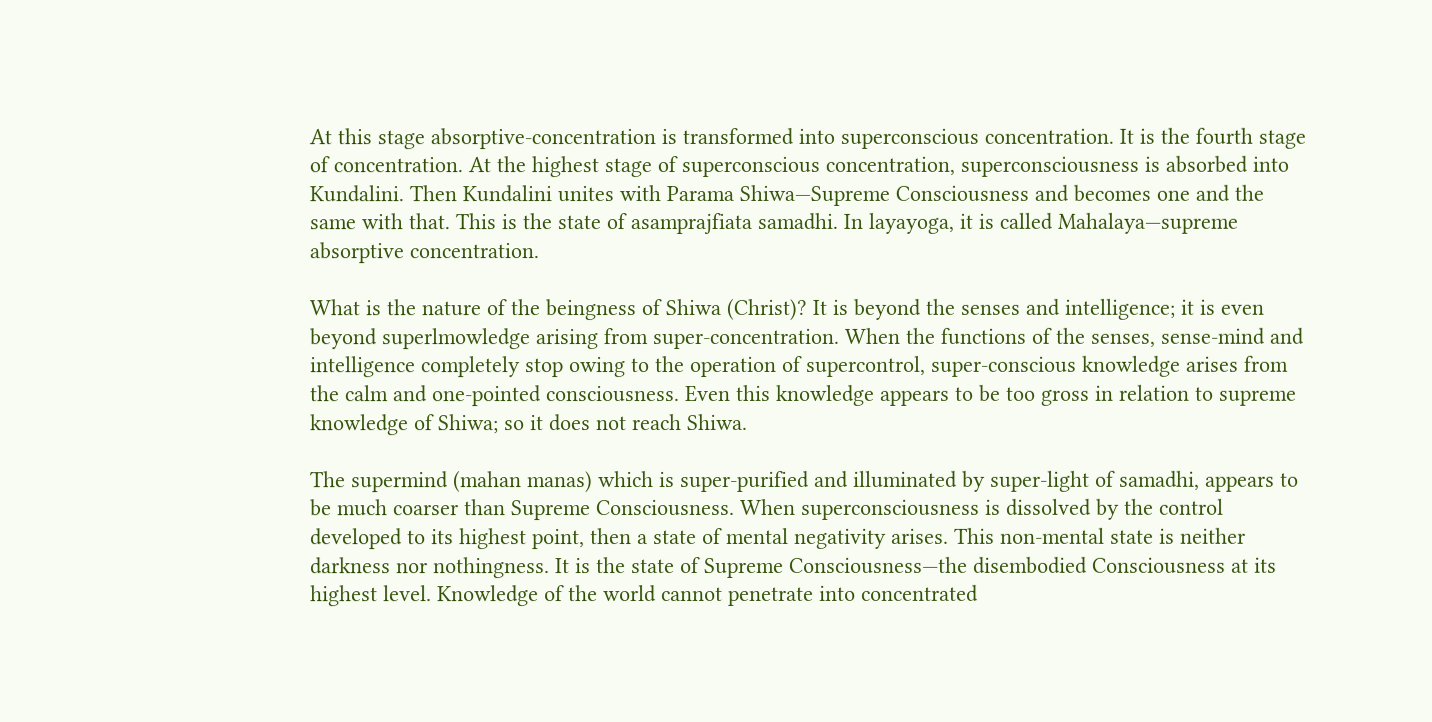At this stage absorptive-concentration is transformed into superconscious concentration. It is the fourth stage of concentration. At the highest stage of superconscious concentration, superconsciousness is absorbed into Kundalini. Then Kundalini unites with Parama Shiwa—Supreme Consciousness and becomes one and the same with that. This is the state of asamprajfiata samadhi. In layayoga, it is called Mahalaya—supreme absorptive concentration.

What is the nature of the beingness of Shiwa (Christ)? It is beyond the senses and intelligence; it is even beyond superlmowledge arising from super-concentration. When the functions of the senses, sense-mind and intelligence completely stop owing to the operation of supercontrol, super-conscious knowledge arises from the calm and one-pointed consciousness. Even this knowledge appears to be too gross in relation to supreme knowledge of Shiwa; so it does not reach Shiwa.

The supermind (mahan manas) which is super-purified and illuminated by super-light of samadhi, appears to be much coarser than Supreme Consciousness. When superconsciousness is dissolved by the control developed to its highest point, then a state of mental negativity arises. This non-mental state is neither darkness nor nothingness. It is the state of Supreme Consciousness—the disembodied Consciousness at its highest level. Knowledge of the world cannot penetrate into concentrated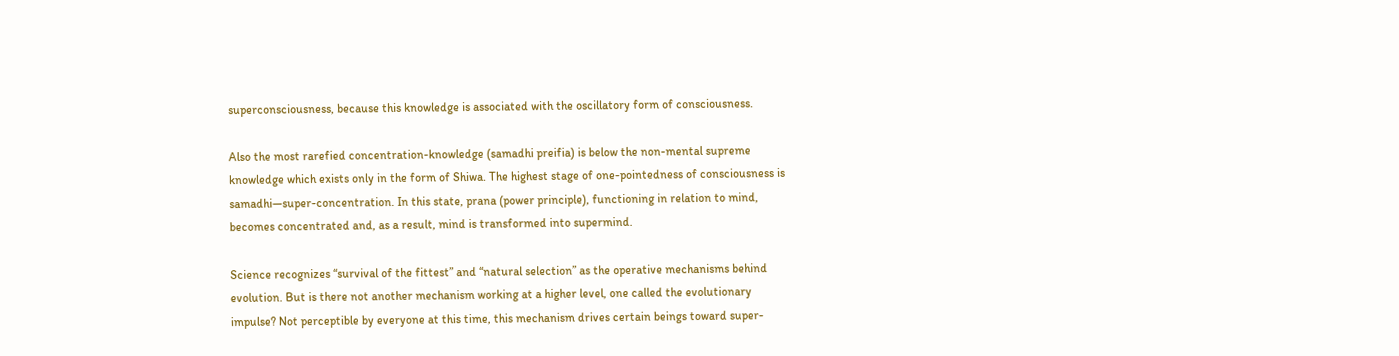superconsciousness, because this knowledge is associated with the oscillatory form of consciousness.

Also the most rarefied concentration-knowledge (samadhi preifia) is below the non-mental supreme knowledge which exists only in the form of Shiwa. The highest stage of one-pointedness of consciousness is samadhi—super-concentration. In this state, prana (power principle), functioning in relation to mind, becomes concentrated and, as a result, mind is transformed into supermind.

Science recognizes “survival of the fittest” and “natural selection” as the operative mechanisms behind evolution. But is there not another mechanism working at a higher level, one called the evolutionary impulse? Not perceptible by everyone at this time, this mechanism drives certain beings toward super-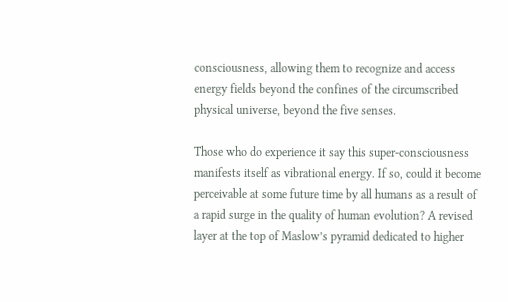consciousness, allowing them to recognize and access energy fields beyond the confines of the circumscribed physical universe, beyond the five senses.

Those who do experience it say this super-consciousness manifests itself as vibrational energy. If so, could it become perceivable at some future time by all humans as a result of a rapid surge in the quality of human evolution? A revised layer at the top of Maslow’s pyramid dedicated to higher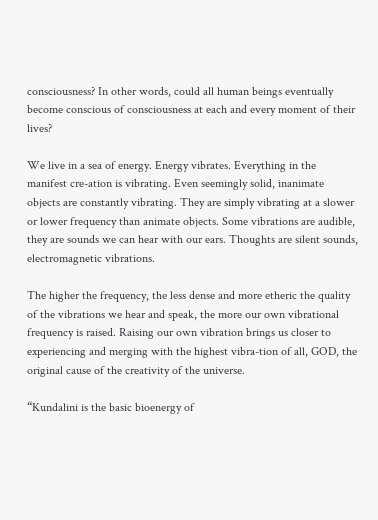consciousness? In other words, could all human beings eventually become conscious of consciousness at each and every moment of their lives?

We live in a sea of energy. Energy vibrates. Everything in the manifest cre-ation is vibrating. Even seemingly solid, inanimate objects are constantly vibrating. They are simply vibrating at a slower or lower frequency than animate objects. Some vibrations are audible, they are sounds we can hear with our ears. Thoughts are silent sounds, electromagnetic vibrations.

The higher the frequency, the less dense and more etheric the quality of the vibrations we hear and speak, the more our own vibrational frequency is raised. Raising our own vibration brings us closer to experiencing and merging with the highest vibra-tion of all, GOD, the original cause of the creativity of the universe.

“Kundalini is the basic bioenergy of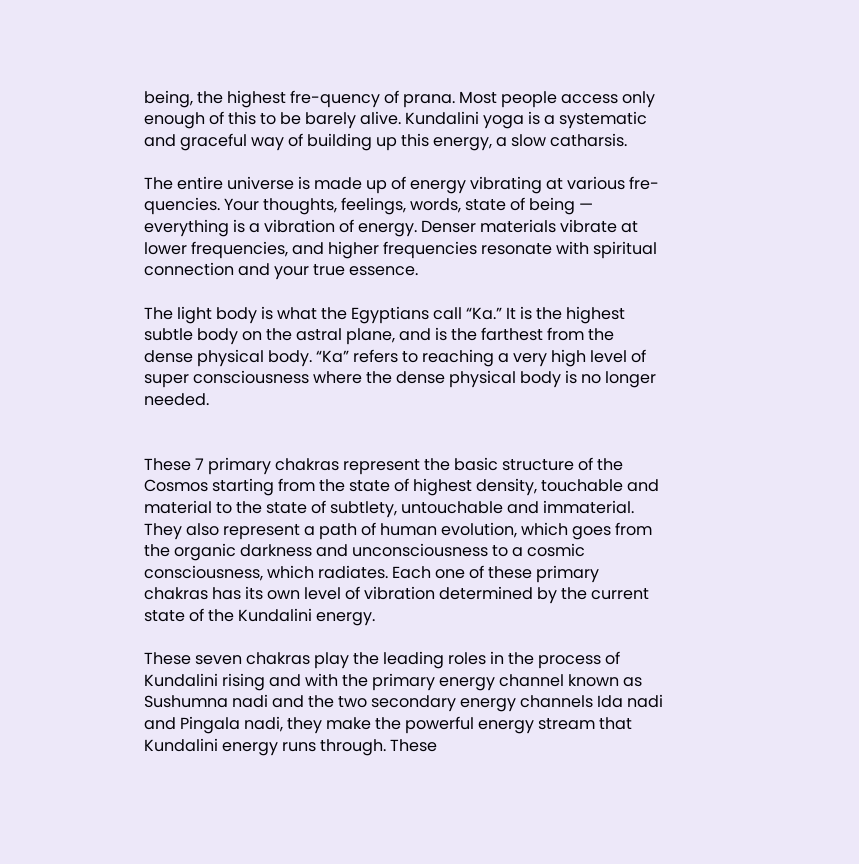being, the highest fre-quency of prana. Most people access only enough of this to be barely alive. Kundalini yoga is a systematic and graceful way of building up this energy, a slow catharsis.

The entire universe is made up of energy vibrating at various fre-quencies. Your thoughts, feelings, words, state of being — everything is a vibration of energy. Denser materials vibrate at lower frequencies, and higher frequencies resonate with spiritual connection and your true essence.

The light body is what the Egyptians call “Ka.” It is the highest subtle body on the astral plane, and is the farthest from the dense physical body. “Ka” refers to reaching a very high level of super consciousness where the dense physical body is no longer needed.


These 7 primary chakras represent the basic structure of the Cosmos starting from the state of highest density, touchable and material to the state of subtlety, untouchable and immaterial. They also represent a path of human evolution, which goes from the organic darkness and unconsciousness to a cosmic consciousness, which radiates. Each one of these primary chakras has its own level of vibration determined by the current state of the Kundalini energy.

These seven chakras play the leading roles in the process of Kundalini rising and with the primary energy channel known as Sushumna nadi and the two secondary energy channels Ida nadi and Pingala nadi, they make the powerful energy stream that Kundalini energy runs through. These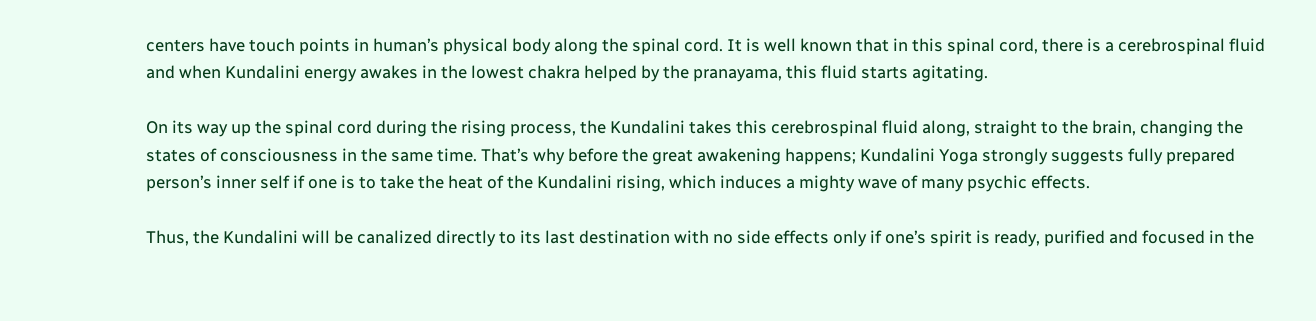centers have touch points in human’s physical body along the spinal cord. It is well known that in this spinal cord, there is a cerebrospinal fluid and when Kundalini energy awakes in the lowest chakra helped by the pranayama, this fluid starts agitating.

On its way up the spinal cord during the rising process, the Kundalini takes this cerebrospinal fluid along, straight to the brain, changing the states of consciousness in the same time. That’s why before the great awakening happens; Kundalini Yoga strongly suggests fully prepared person’s inner self if one is to take the heat of the Kundalini rising, which induces a mighty wave of many psychic effects.

Thus, the Kundalini will be canalized directly to its last destination with no side effects only if one’s spirit is ready, purified and focused in the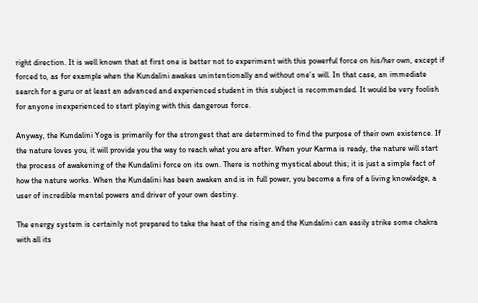right direction. It is well known that at first one is better not to experiment with this powerful force on his/her own, except if forced to, as for example when the Kundalini awakes unintentionally and without one’s will. In that case, an immediate search for a guru or at least an advanced and experienced student in this subject is recommended. It would be very foolish for anyone inexperienced to start playing with this dangerous force.

Anyway, the Kundalini Yoga is primarily for the strongest that are determined to find the purpose of their own existence. If the nature loves you, it will provide you the way to reach what you are after. When your Karma is ready, the nature will start the process of awakening of the Kundalini force on its own. There is nothing mystical about this; it is just a simple fact of how the nature works. When the Kundalini has been awaken and is in full power, you become a fire of a living knowledge, a user of incredible mental powers and driver of your own destiny.

The energy system is certainly not prepared to take the heat of the rising and the Kundalini can easily strike some chakra with all its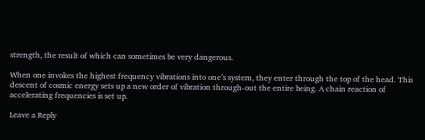strength, the result of which can sometimes be very dangerous.

When one invokes the highest frequency vibrations into one’s system, they enter through the top of the head. This descent of cosmic energy sets up a new order of vibration through-out the entire being. A chain reaction of accelerating frequencies is set up.

Leave a Reply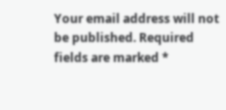Your email address will not be published. Required fields are marked *